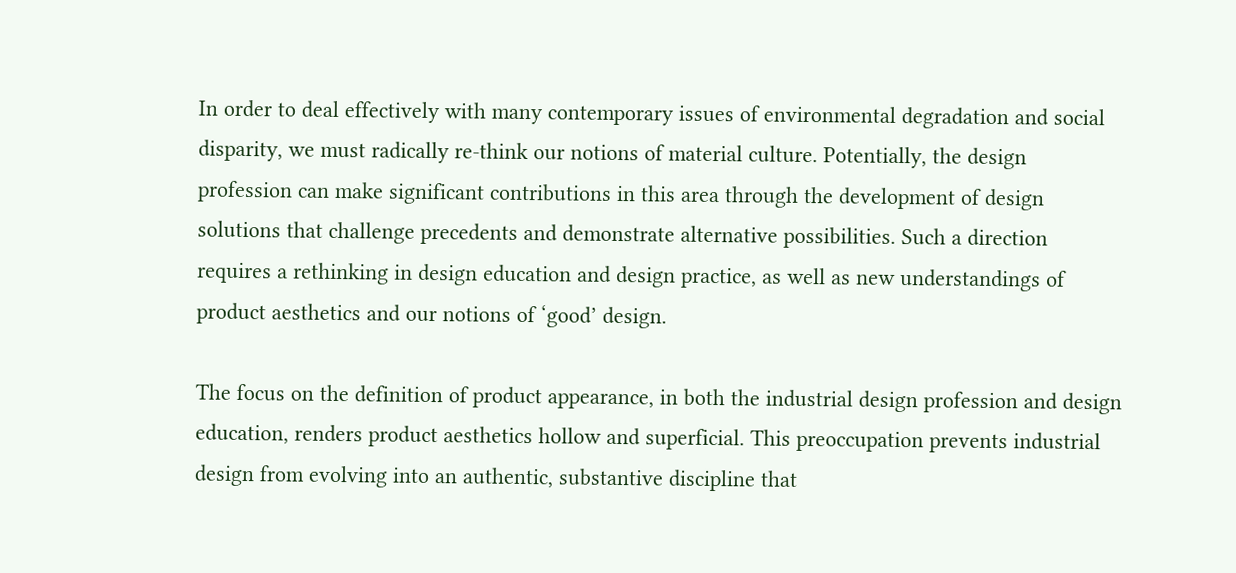In order to deal effectively with many contemporary issues of environmental degradation and social disparity, we must radically re-think our notions of material culture. Potentially, the design profession can make significant contributions in this area through the development of design solutions that challenge precedents and demonstrate alternative possibilities. Such a direction requires a rethinking in design education and design practice, as well as new understandings of product aesthetics and our notions of ‘good’ design.

The focus on the definition of product appearance, in both the industrial design profession and design education, renders product aesthetics hollow and superficial. This preoccupation prevents industrial design from evolving into an authentic, substantive discipline that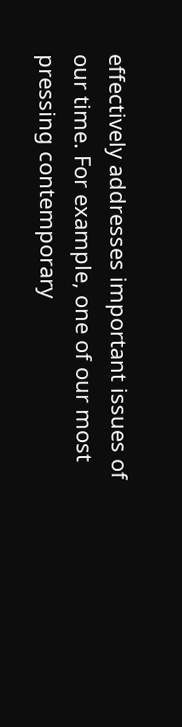effectively addresses important issues of our time. For example, one of our most pressing contemporary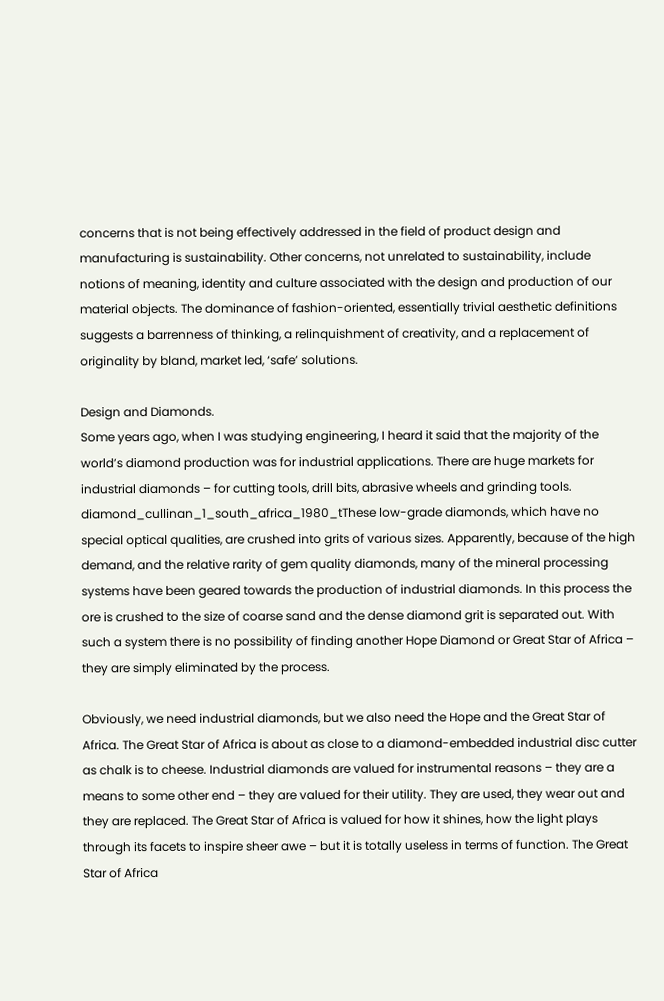concerns that is not being effectively addressed in the field of product design and manufacturing is sustainability. Other concerns, not unrelated to sustainability, include notions of meaning, identity and culture associated with the design and production of our material objects. The dominance of fashion-oriented, essentially trivial aesthetic definitions suggests a barrenness of thinking, a relinquishment of creativity, and a replacement of originality by bland, market led, ‘safe’ solutions.

Design and Diamonds.
Some years ago, when I was studying engineering, I heard it said that the majority of the world’s diamond production was for industrial applications. There are huge markets for industrial diamonds – for cutting tools, drill bits, abrasive wheels and grinding tools. diamond_cullinan_1_south_africa_1980_tThese low-grade diamonds, which have no special optical qualities, are crushed into grits of various sizes. Apparently, because of the high demand, and the relative rarity of gem quality diamonds, many of the mineral processing systems have been geared towards the production of industrial diamonds. In this process the ore is crushed to the size of coarse sand and the dense diamond grit is separated out. With such a system there is no possibility of finding another Hope Diamond or Great Star of Africa – they are simply eliminated by the process.

Obviously, we need industrial diamonds, but we also need the Hope and the Great Star of Africa. The Great Star of Africa is about as close to a diamond-embedded industrial disc cutter as chalk is to cheese. Industrial diamonds are valued for instrumental reasons – they are a means to some other end – they are valued for their utility. They are used, they wear out and they are replaced. The Great Star of Africa is valued for how it shines, how the light plays through its facets to inspire sheer awe – but it is totally useless in terms of function. The Great Star of Africa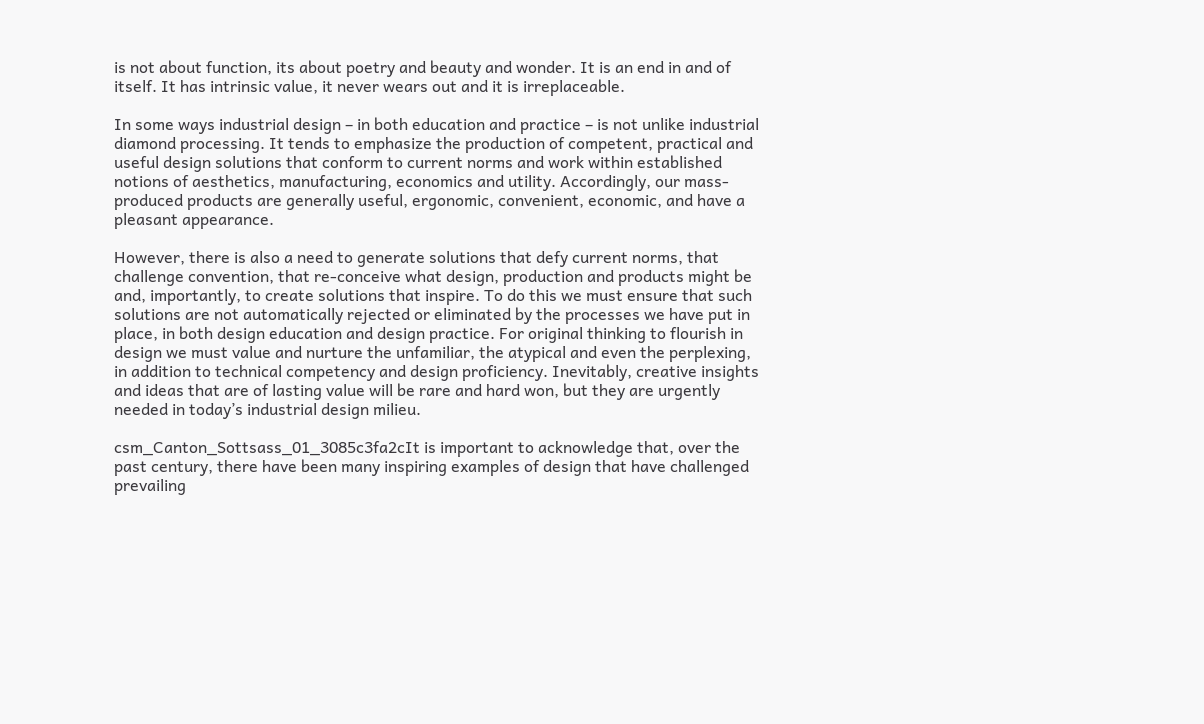is not about function, its about poetry and beauty and wonder. It is an end in and of itself. It has intrinsic value, it never wears out and it is irreplaceable.

In some ways industrial design – in both education and practice – is not unlike industrial diamond processing. It tends to emphasize the production of competent, practical and useful design solutions that conform to current norms and work within established notions of aesthetics, manufacturing, economics and utility. Accordingly, our mass-produced products are generally useful, ergonomic, convenient, economic, and have a pleasant appearance.

However, there is also a need to generate solutions that defy current norms, that challenge convention, that re-conceive what design, production and products might be and, importantly, to create solutions that inspire. To do this we must ensure that such solutions are not automatically rejected or eliminated by the processes we have put in place, in both design education and design practice. For original thinking to flourish in design we must value and nurture the unfamiliar, the atypical and even the perplexing, in addition to technical competency and design proficiency. Inevitably, creative insights and ideas that are of lasting value will be rare and hard won, but they are urgently needed in today’s industrial design milieu.

csm_Canton_Sottsass_01_3085c3fa2cIt is important to acknowledge that, over the past century, there have been many inspiring examples of design that have challenged prevailing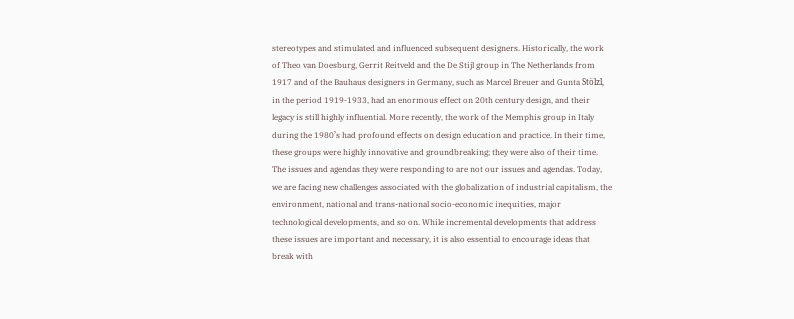stereotypes and stimulated and influenced subsequent designers. Historically, the work of Theo van Doesburg, Gerrit Reitveld and the De Stijl group in The Netherlands from 1917 and of the Bauhaus designers in Germany, such as Marcel Breuer and Gunta Stölzl, in the period 1919-1933, had an enormous effect on 20th century design, and their legacy is still highly influential. More recently, the work of the Memphis group in Italy during the 1980’s had profound effects on design education and practice. In their time, these groups were highly innovative and groundbreaking; they were also of their time. The issues and agendas they were responding to are not our issues and agendas. Today, we are facing new challenges associated with the globalization of industrial capitalism, the environment, national and trans-national socio-economic inequities, major technological developments, and so on. While incremental developments that address these issues are important and necessary, it is also essential to encourage ideas that break with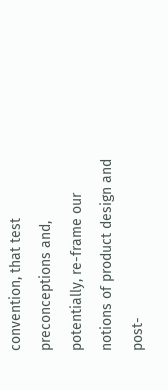convention, that test preconceptions and, potentially, re-frame our notions of product design and post-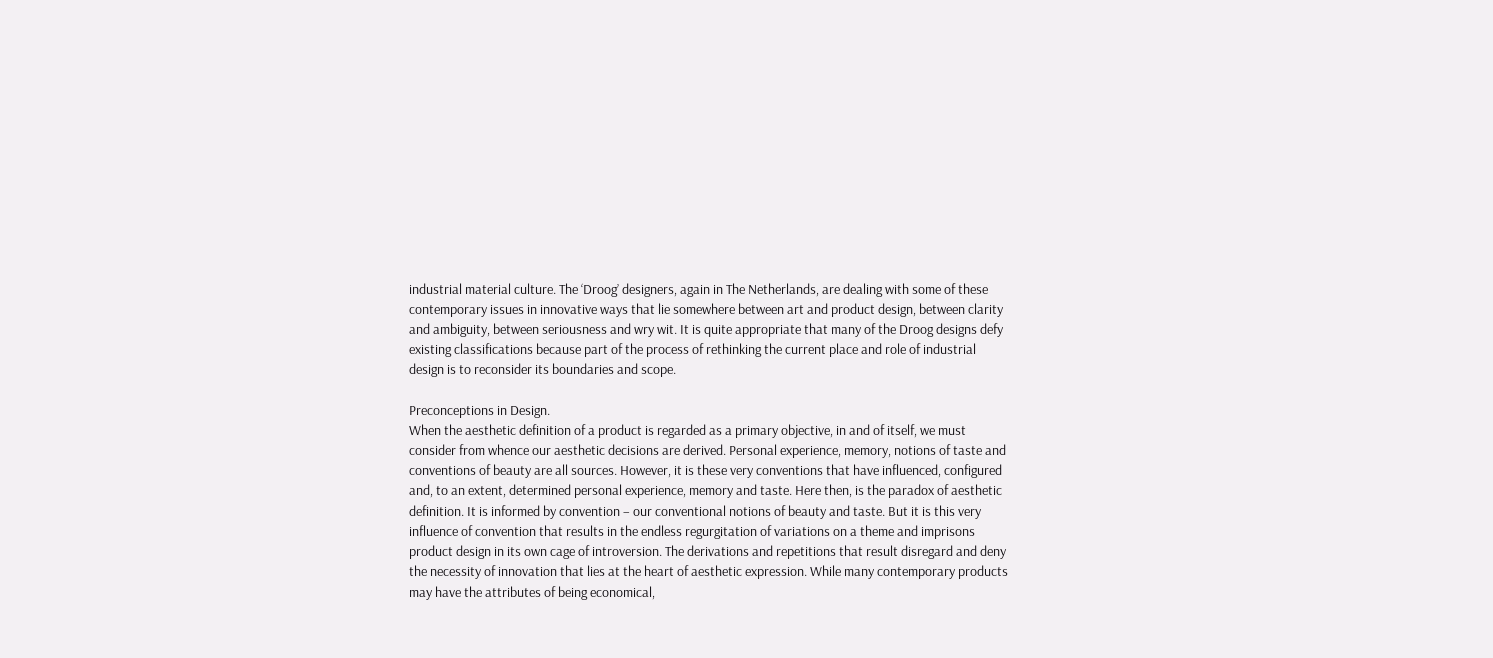industrial material culture. The ‘Droog’ designers, again in The Netherlands, are dealing with some of these contemporary issues in innovative ways that lie somewhere between art and product design, between clarity and ambiguity, between seriousness and wry wit. It is quite appropriate that many of the Droog designs defy existing classifications because part of the process of rethinking the current place and role of industrial design is to reconsider its boundaries and scope.

Preconceptions in Design.
When the aesthetic definition of a product is regarded as a primary objective, in and of itself, we must consider from whence our aesthetic decisions are derived. Personal experience, memory, notions of taste and conventions of beauty are all sources. However, it is these very conventions that have influenced, configured and, to an extent, determined personal experience, memory and taste. Here then, is the paradox of aesthetic definition. It is informed by convention – our conventional notions of beauty and taste. But it is this very influence of convention that results in the endless regurgitation of variations on a theme and imprisons product design in its own cage of introversion. The derivations and repetitions that result disregard and deny the necessity of innovation that lies at the heart of aesthetic expression. While many contemporary products may have the attributes of being economical,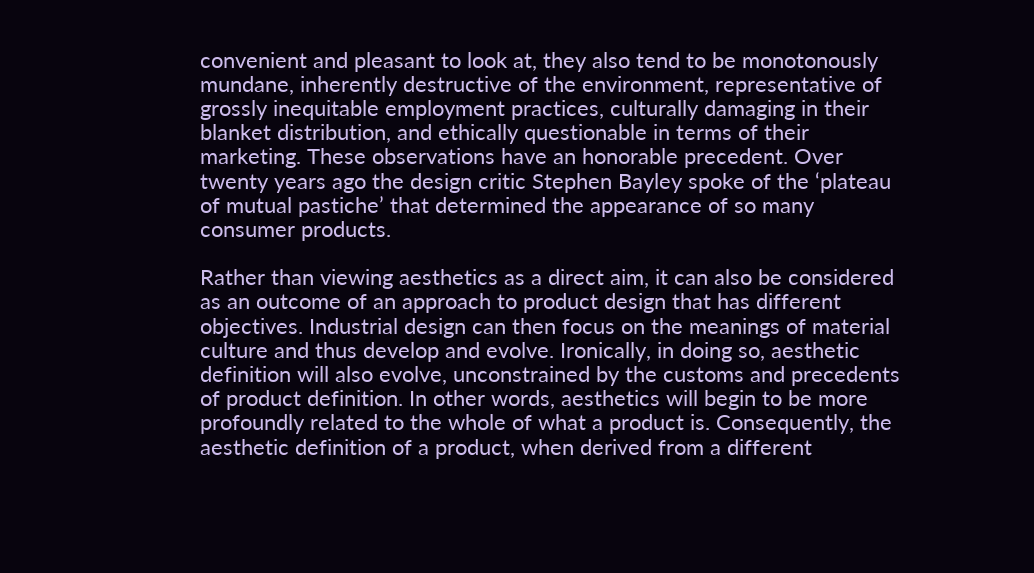convenient and pleasant to look at, they also tend to be monotonously mundane, inherently destructive of the environment, representative of grossly inequitable employment practices, culturally damaging in their blanket distribution, and ethically questionable in terms of their marketing. These observations have an honorable precedent. Over twenty years ago the design critic Stephen Bayley spoke of the ‘plateau of mutual pastiche’ that determined the appearance of so many consumer products.

Rather than viewing aesthetics as a direct aim, it can also be considered as an outcome of an approach to product design that has different objectives. Industrial design can then focus on the meanings of material culture and thus develop and evolve. Ironically, in doing so, aesthetic definition will also evolve, unconstrained by the customs and precedents of product definition. In other words, aesthetics will begin to be more profoundly related to the whole of what a product is. Consequently, the aesthetic definition of a product, when derived from a different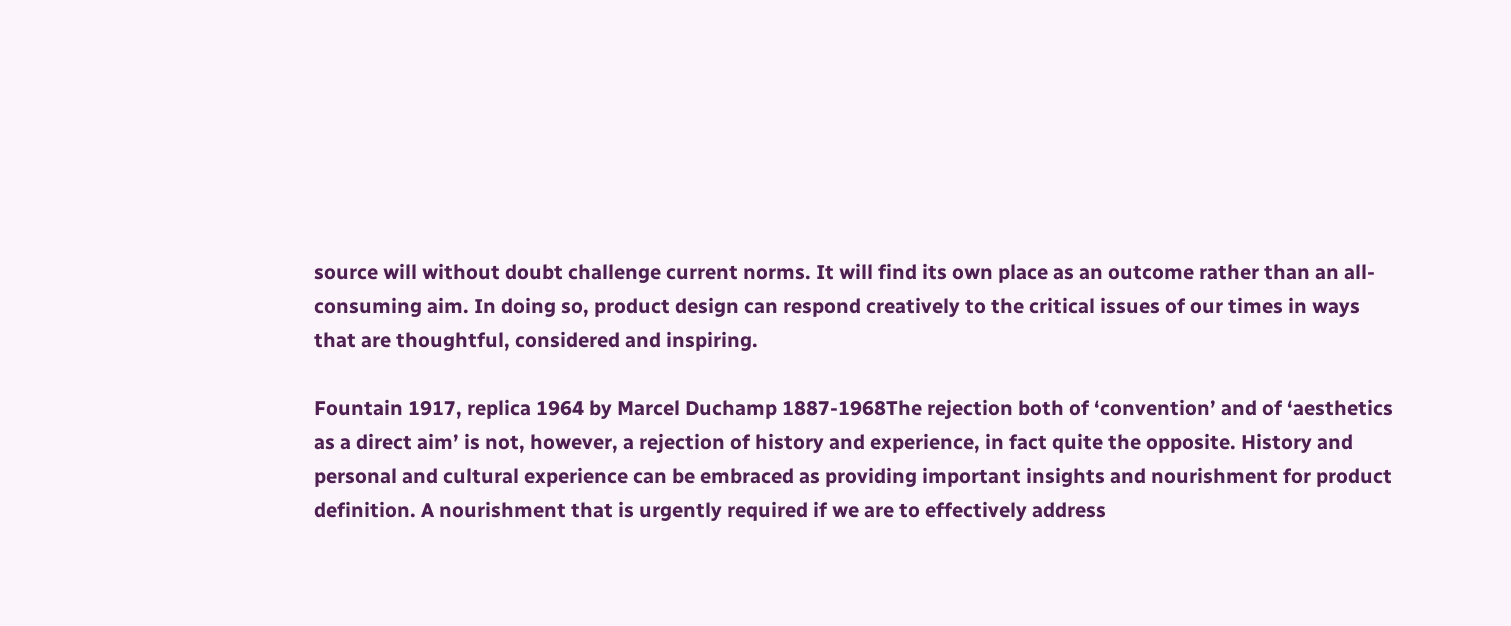source will without doubt challenge current norms. It will find its own place as an outcome rather than an all-consuming aim. In doing so, product design can respond creatively to the critical issues of our times in ways that are thoughtful, considered and inspiring.

Fountain 1917, replica 1964 by Marcel Duchamp 1887-1968The rejection both of ‘convention’ and of ‘aesthetics as a direct aim’ is not, however, a rejection of history and experience, in fact quite the opposite. History and personal and cultural experience can be embraced as providing important insights and nourishment for product definition. A nourishment that is urgently required if we are to effectively address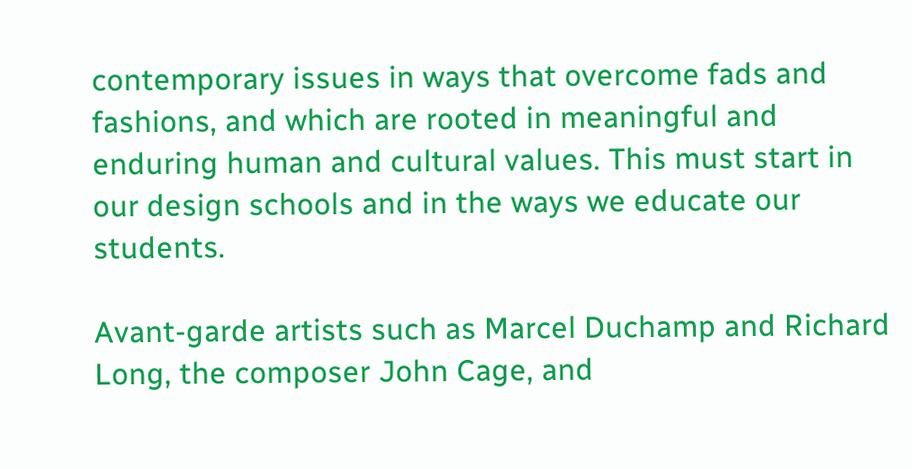contemporary issues in ways that overcome fads and fashions, and which are rooted in meaningful and enduring human and cultural values. This must start in our design schools and in the ways we educate our students.

Avant-garde artists such as Marcel Duchamp and Richard Long, the composer John Cage, and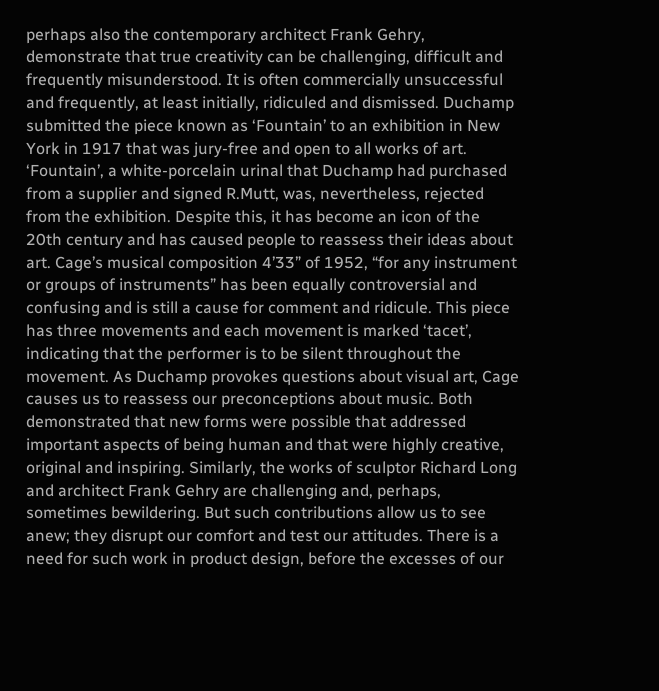perhaps also the contemporary architect Frank Gehry, demonstrate that true creativity can be challenging, difficult and frequently misunderstood. It is often commercially unsuccessful and frequently, at least initially, ridiculed and dismissed. Duchamp submitted the piece known as ‘Fountain’ to an exhibition in New York in 1917 that was jury-free and open to all works of art. ‘Fountain’, a white-porcelain urinal that Duchamp had purchased from a supplier and signed R.Mutt, was, nevertheless, rejected from the exhibition. Despite this, it has become an icon of the 20th century and has caused people to reassess their ideas about art. Cage’s musical composition 4’33” of 1952, “for any instrument or groups of instruments” has been equally controversial and confusing and is still a cause for comment and ridicule. This piece has three movements and each movement is marked ‘tacet’, indicating that the performer is to be silent throughout the movement. As Duchamp provokes questions about visual art, Cage causes us to reassess our preconceptions about music. Both demonstrated that new forms were possible that addressed important aspects of being human and that were highly creative, original and inspiring. Similarly, the works of sculptor Richard Long and architect Frank Gehry are challenging and, perhaps, sometimes bewildering. But such contributions allow us to see anew; they disrupt our comfort and test our attitudes. There is a need for such work in product design, before the excesses of our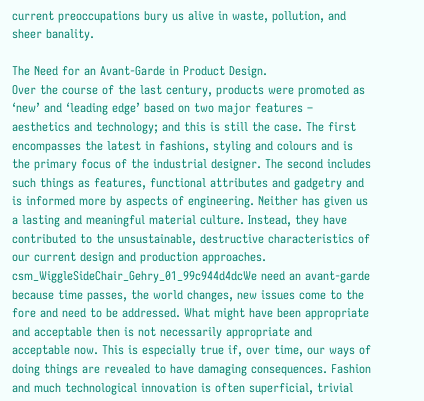current preoccupations bury us alive in waste, pollution, and sheer banality.

The Need for an Avant-Garde in Product Design.
Over the course of the last century, products were promoted as ‘new’ and ‘leading edge’ based on two major features – aesthetics and technology; and this is still the case. The first encompasses the latest in fashions, styling and colours and is the primary focus of the industrial designer. The second includes such things as features, functional attributes and gadgetry and is informed more by aspects of engineering. Neither has given us a lasting and meaningful material culture. Instead, they have contributed to the unsustainable, destructive characteristics of our current design and production approaches. csm_WiggleSideChair_Gehry_01_99c944d4dcWe need an avant-garde because time passes, the world changes, new issues come to the fore and need to be addressed. What might have been appropriate and acceptable then is not necessarily appropriate and acceptable now. This is especially true if, over time, our ways of doing things are revealed to have damaging consequences. Fashion and much technological innovation is often superficial, trivial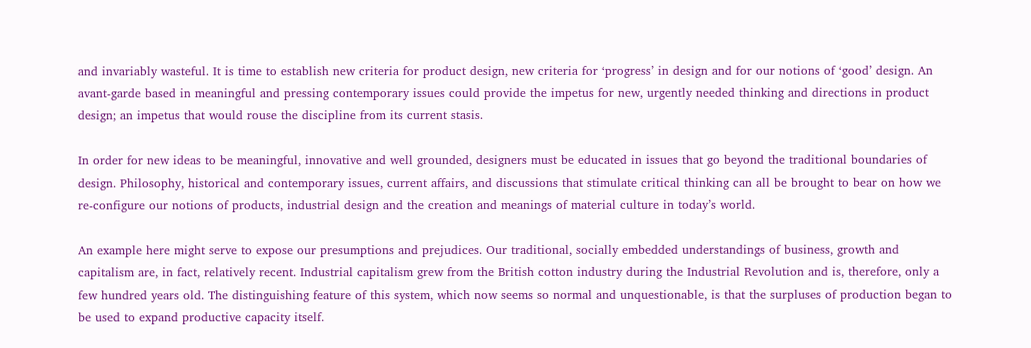and invariably wasteful. It is time to establish new criteria for product design, new criteria for ‘progress’ in design and for our notions of ‘good’ design. An avant-garde based in meaningful and pressing contemporary issues could provide the impetus for new, urgently needed thinking and directions in product design; an impetus that would rouse the discipline from its current stasis.

In order for new ideas to be meaningful, innovative and well grounded, designers must be educated in issues that go beyond the traditional boundaries of design. Philosophy, historical and contemporary issues, current affairs, and discussions that stimulate critical thinking can all be brought to bear on how we re-configure our notions of products, industrial design and the creation and meanings of material culture in today’s world.

An example here might serve to expose our presumptions and prejudices. Our traditional, socially embedded understandings of business, growth and capitalism are, in fact, relatively recent. Industrial capitalism grew from the British cotton industry during the Industrial Revolution and is, therefore, only a few hundred years old. The distinguishing feature of this system, which now seems so normal and unquestionable, is that the surpluses of production began to be used to expand productive capacity itself.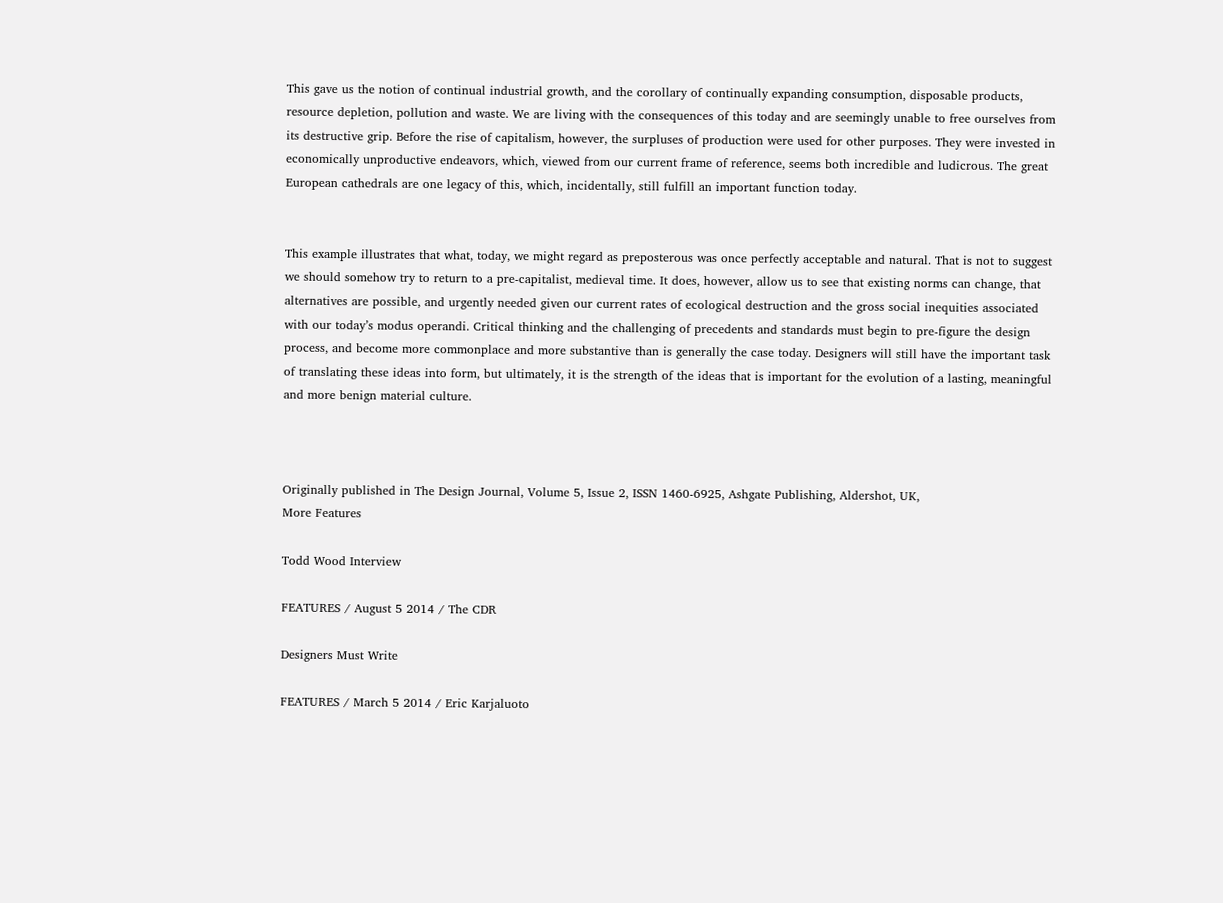This gave us the notion of continual industrial growth, and the corollary of continually expanding consumption, disposable products, resource depletion, pollution and waste. We are living with the consequences of this today and are seemingly unable to free ourselves from its destructive grip. Before the rise of capitalism, however, the surpluses of production were used for other purposes. They were invested in economically unproductive endeavors, which, viewed from our current frame of reference, seems both incredible and ludicrous. The great European cathedrals are one legacy of this, which, incidentally, still fulfill an important function today.


This example illustrates that what, today, we might regard as preposterous was once perfectly acceptable and natural. That is not to suggest we should somehow try to return to a pre-capitalist, medieval time. It does, however, allow us to see that existing norms can change, that alternatives are possible, and urgently needed given our current rates of ecological destruction and the gross social inequities associated with our today’s modus operandi. Critical thinking and the challenging of precedents and standards must begin to pre-figure the design process, and become more commonplace and more substantive than is generally the case today. Designers will still have the important task of translating these ideas into form, but ultimately, it is the strength of the ideas that is important for the evolution of a lasting, meaningful and more benign material culture.



Originally published in The Design Journal, Volume 5, Issue 2, ISSN 1460-6925, Ashgate Publishing, Aldershot, UK,
More Features

Todd Wood Interview

FEATURES / August 5 2014 / The CDR

Designers Must Write

FEATURES / March 5 2014 / Eric Karjaluoto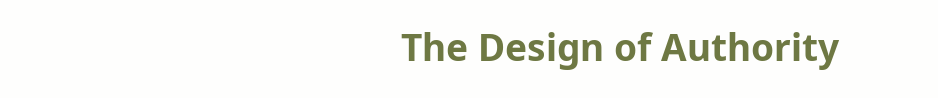The Design of Authority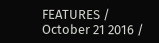FEATURES / October 21 2016 /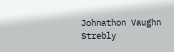Johnathon Vaughn Strebly